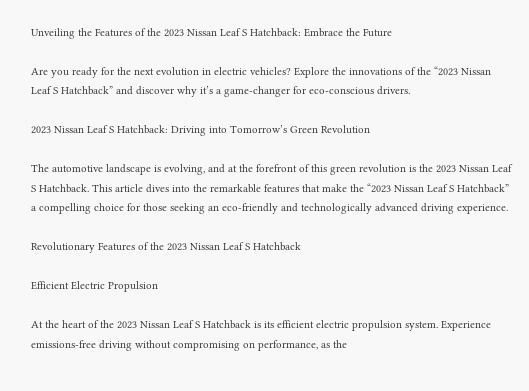Unveiling the Features of the 2023 Nissan Leaf S Hatchback: Embrace the Future

Are you ready for the next evolution in electric vehicles? Explore the innovations of the “2023 Nissan Leaf S Hatchback” and discover why it’s a game-changer for eco-conscious drivers.

2023 Nissan Leaf S Hatchback: Driving into Tomorrow’s Green Revolution

The automotive landscape is evolving, and at the forefront of this green revolution is the 2023 Nissan Leaf S Hatchback. This article dives into the remarkable features that make the “2023 Nissan Leaf S Hatchback” a compelling choice for those seeking an eco-friendly and technologically advanced driving experience.

Revolutionary Features of the 2023 Nissan Leaf S Hatchback

Efficient Electric Propulsion

At the heart of the 2023 Nissan Leaf S Hatchback is its efficient electric propulsion system. Experience emissions-free driving without compromising on performance, as the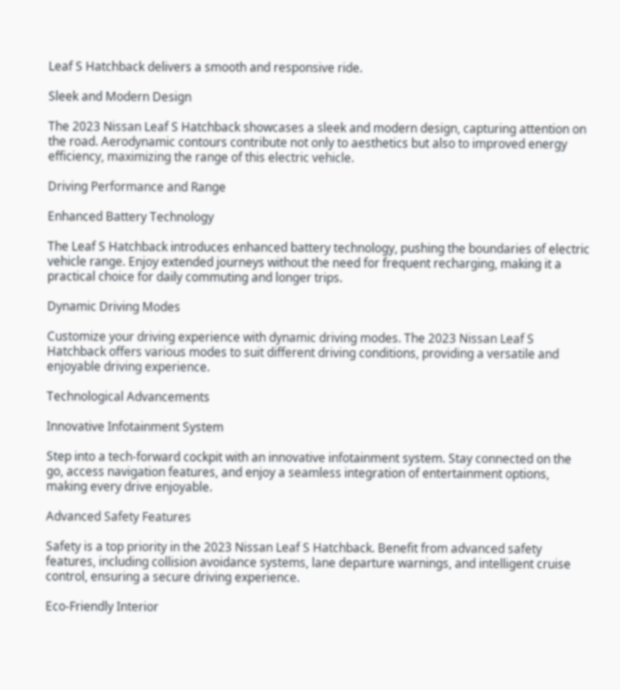Leaf S Hatchback delivers a smooth and responsive ride.

Sleek and Modern Design

The 2023 Nissan Leaf S Hatchback showcases a sleek and modern design, capturing attention on the road. Aerodynamic contours contribute not only to aesthetics but also to improved energy efficiency, maximizing the range of this electric vehicle.

Driving Performance and Range

Enhanced Battery Technology

The Leaf S Hatchback introduces enhanced battery technology, pushing the boundaries of electric vehicle range. Enjoy extended journeys without the need for frequent recharging, making it a practical choice for daily commuting and longer trips.

Dynamic Driving Modes

Customize your driving experience with dynamic driving modes. The 2023 Nissan Leaf S Hatchback offers various modes to suit different driving conditions, providing a versatile and enjoyable driving experience.

Technological Advancements

Innovative Infotainment System

Step into a tech-forward cockpit with an innovative infotainment system. Stay connected on the go, access navigation features, and enjoy a seamless integration of entertainment options, making every drive enjoyable.

Advanced Safety Features

Safety is a top priority in the 2023 Nissan Leaf S Hatchback. Benefit from advanced safety features, including collision avoidance systems, lane departure warnings, and intelligent cruise control, ensuring a secure driving experience.

Eco-Friendly Interior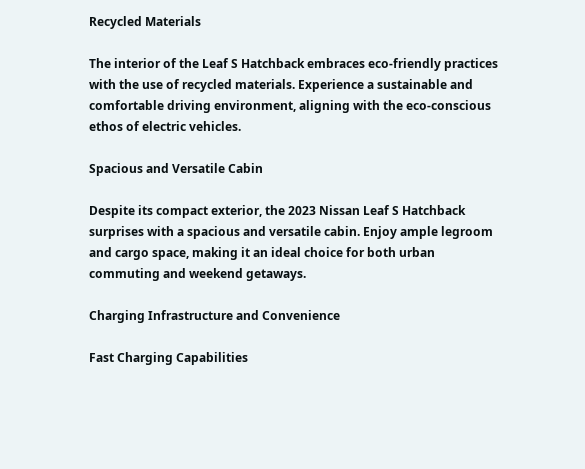Recycled Materials

The interior of the Leaf S Hatchback embraces eco-friendly practices with the use of recycled materials. Experience a sustainable and comfortable driving environment, aligning with the eco-conscious ethos of electric vehicles.

Spacious and Versatile Cabin

Despite its compact exterior, the 2023 Nissan Leaf S Hatchback surprises with a spacious and versatile cabin. Enjoy ample legroom and cargo space, making it an ideal choice for both urban commuting and weekend getaways.

Charging Infrastructure and Convenience

Fast Charging Capabilities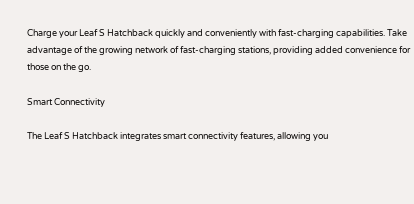Charge your Leaf S Hatchback quickly and conveniently with fast-charging capabilities. Take advantage of the growing network of fast-charging stations, providing added convenience for those on the go.

Smart Connectivity

The Leaf S Hatchback integrates smart connectivity features, allowing you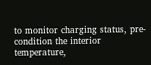to monitor charging status, pre-condition the interior temperature,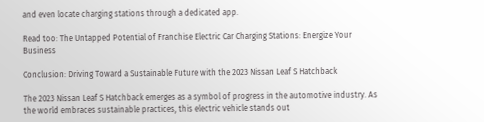and even locate charging stations through a dedicated app.

Read too: The Untapped Potential of Franchise Electric Car Charging Stations: Energize Your Business

Conclusion: Driving Toward a Sustainable Future with the 2023 Nissan Leaf S Hatchback

The 2023 Nissan Leaf S Hatchback emerges as a symbol of progress in the automotive industry. As the world embraces sustainable practices, this electric vehicle stands out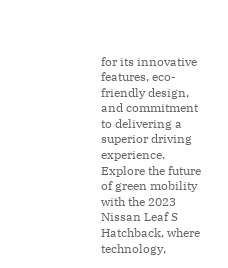for its innovative features, eco-friendly design, and commitment to delivering a superior driving experience. Explore the future of green mobility with the 2023 Nissan Leaf S Hatchback, where technology,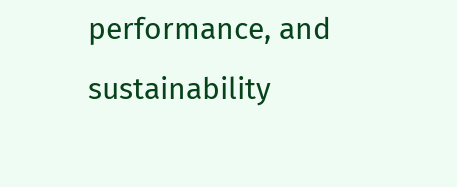performance, and sustainability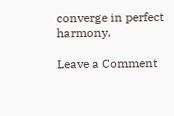converge in perfect harmony.

Leave a Comment